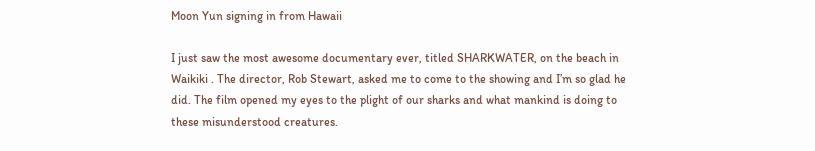Moon Yun signing in from Hawaii

I just saw the most awesome documentary ever, titled SHARKWATER, on the beach in Waikiki . The director, Rob Stewart, asked me to come to the showing and I’m so glad he did. The film opened my eyes to the plight of our sharks and what mankind is doing to these misunderstood creatures.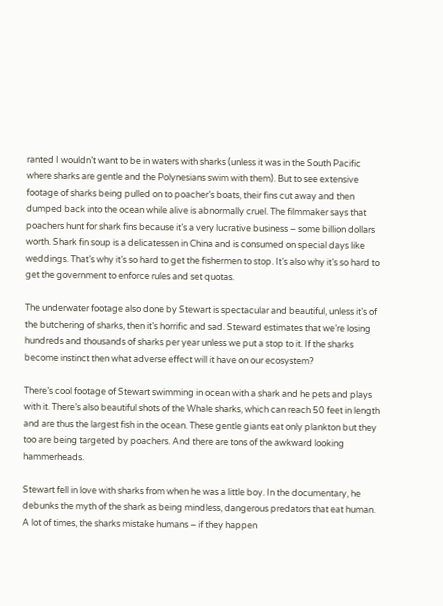ranted I wouldn’t want to be in waters with sharks (unless it was in the South Pacific where sharks are gentle and the Polynesians swim with them). But to see extensive footage of sharks being pulled on to poacher’s boats, their fins cut away and then dumped back into the ocean while alive is abnormally cruel. The filmmaker says that poachers hunt for shark fins because it’s a very lucrative business – some billion dollars worth. Shark fin soup is a delicatessen in China and is consumed on special days like weddings. That’s why it’s so hard to get the fishermen to stop. It’s also why it’s so hard to get the government to enforce rules and set quotas.

The underwater footage also done by Stewart is spectacular and beautiful, unless it’s of the butchering of sharks, then it’s horrific and sad. Steward estimates that we’re losing hundreds and thousands of sharks per year unless we put a stop to it. If the sharks become instinct then what adverse effect will it have on our ecosystem?

There’s cool footage of Stewart swimming in ocean with a shark and he pets and plays with it. There’s also beautiful shots of the Whale sharks, which can reach 50 feet in length and are thus the largest fish in the ocean. These gentle giants eat only plankton but they too are being targeted by poachers. And there are tons of the awkward looking hammerheads.

Stewart fell in love with sharks from when he was a little boy. In the documentary, he debunks the myth of the shark as being mindless, dangerous predators that eat human. A lot of times, the sharks mistake humans – if they happen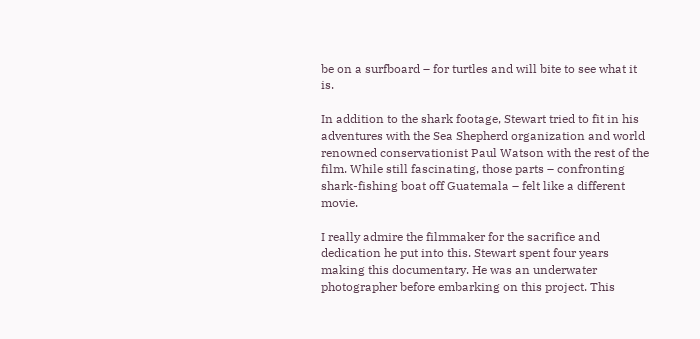be on a surfboard – for turtles and will bite to see what it is.

In addition to the shark footage, Stewart tried to fit in his adventures with the Sea Shepherd organization and world renowned conservationist Paul Watson with the rest of the film. While still fascinating, those parts – confronting shark-fishing boat off Guatemala – felt like a different movie.

I really admire the filmmaker for the sacrifice and dedication he put into this. Stewart spent four years making this documentary. He was an underwater photographer before embarking on this project. This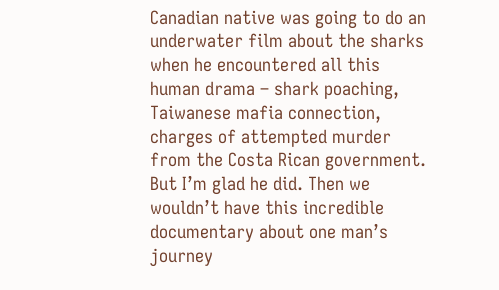Canadian native was going to do an underwater film about the sharks when he encountered all this human drama – shark poaching, Taiwanese mafia connection, charges of attempted murder from the Costa Rican government. But I’m glad he did. Then we wouldn’t have this incredible documentary about one man’s journey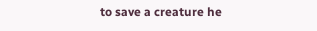to save a creature he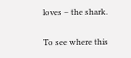loves – the shark.

To see where this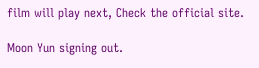film will play next, Check the official site.

Moon Yun signing out.